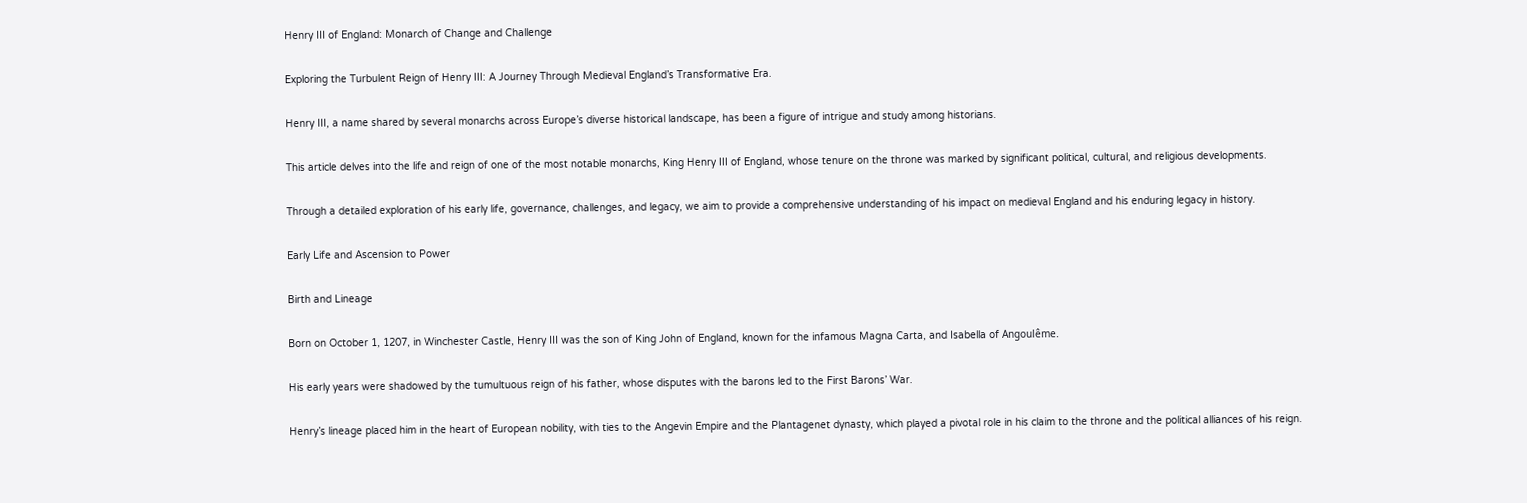Henry III of England: Monarch of Change and Challenge

Exploring the Turbulent Reign of Henry III: A Journey Through Medieval England’s Transformative Era.

Henry III, a name shared by several monarchs across Europe’s diverse historical landscape, has been a figure of intrigue and study among historians.

This article delves into the life and reign of one of the most notable monarchs, King Henry III of England, whose tenure on the throne was marked by significant political, cultural, and religious developments.

Through a detailed exploration of his early life, governance, challenges, and legacy, we aim to provide a comprehensive understanding of his impact on medieval England and his enduring legacy in history.

Early Life and Ascension to Power

Birth and Lineage

Born on October 1, 1207, in Winchester Castle, Henry III was the son of King John of England, known for the infamous Magna Carta, and Isabella of Angoulême.

His early years were shadowed by the tumultuous reign of his father, whose disputes with the barons led to the First Barons’ War.

Henry’s lineage placed him in the heart of European nobility, with ties to the Angevin Empire and the Plantagenet dynasty, which played a pivotal role in his claim to the throne and the political alliances of his reign.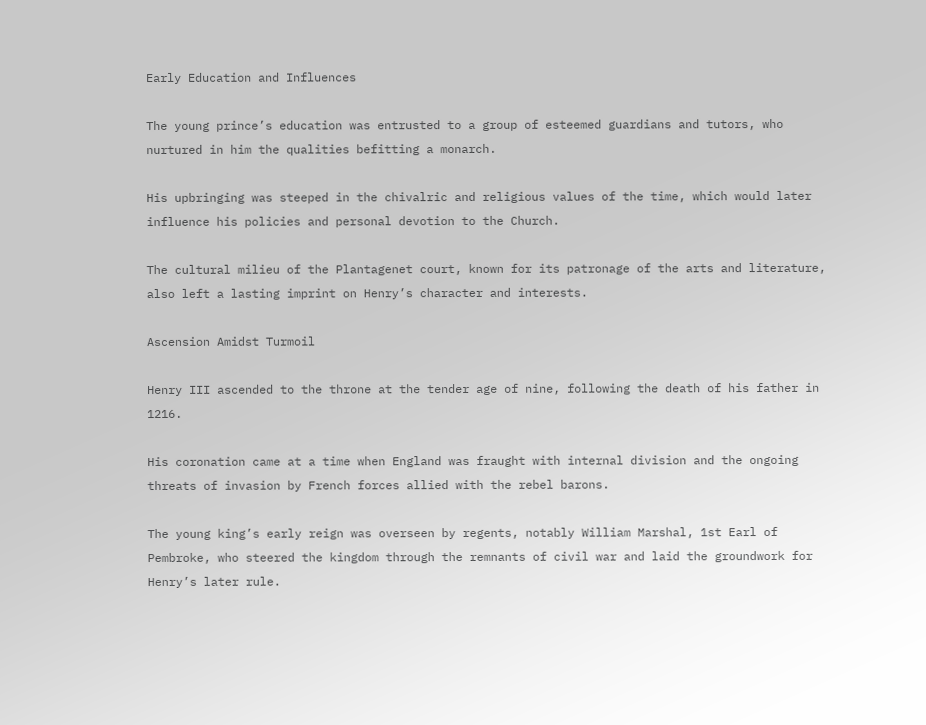Early Education and Influences

The young prince’s education was entrusted to a group of esteemed guardians and tutors, who nurtured in him the qualities befitting a monarch.

His upbringing was steeped in the chivalric and religious values of the time, which would later influence his policies and personal devotion to the Church.

The cultural milieu of the Plantagenet court, known for its patronage of the arts and literature, also left a lasting imprint on Henry’s character and interests.

Ascension Amidst Turmoil

Henry III ascended to the throne at the tender age of nine, following the death of his father in 1216.

His coronation came at a time when England was fraught with internal division and the ongoing threats of invasion by French forces allied with the rebel barons.

The young king’s early reign was overseen by regents, notably William Marshal, 1st Earl of Pembroke, who steered the kingdom through the remnants of civil war and laid the groundwork for Henry’s later rule.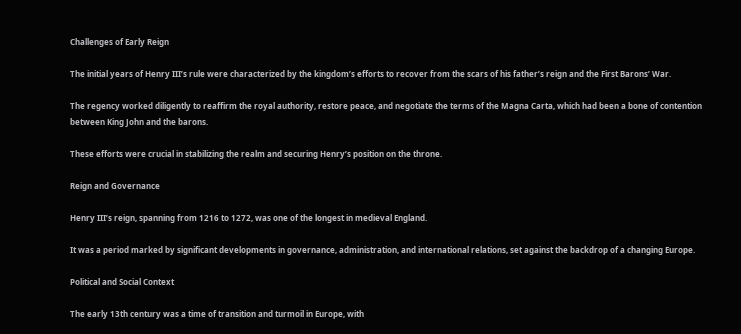Challenges of Early Reign

The initial years of Henry III’s rule were characterized by the kingdom’s efforts to recover from the scars of his father’s reign and the First Barons’ War.

The regency worked diligently to reaffirm the royal authority, restore peace, and negotiate the terms of the Magna Carta, which had been a bone of contention between King John and the barons.

These efforts were crucial in stabilizing the realm and securing Henry’s position on the throne.

Reign and Governance

Henry III’s reign, spanning from 1216 to 1272, was one of the longest in medieval England.

It was a period marked by significant developments in governance, administration, and international relations, set against the backdrop of a changing Europe.

Political and Social Context

The early 13th century was a time of transition and turmoil in Europe, with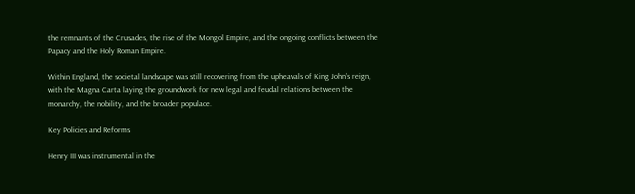the remnants of the Crusades, the rise of the Mongol Empire, and the ongoing conflicts between the Papacy and the Holy Roman Empire.

Within England, the societal landscape was still recovering from the upheavals of King John’s reign, with the Magna Carta laying the groundwork for new legal and feudal relations between the monarchy, the nobility, and the broader populace.

Key Policies and Reforms

Henry III was instrumental in the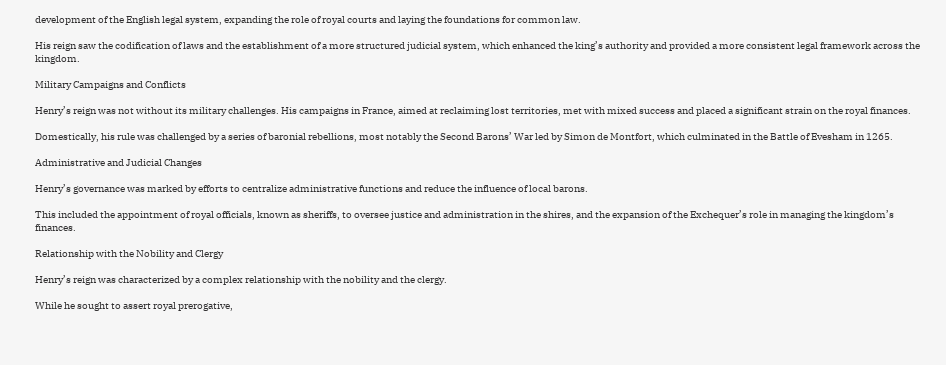development of the English legal system, expanding the role of royal courts and laying the foundations for common law.

His reign saw the codification of laws and the establishment of a more structured judicial system, which enhanced the king’s authority and provided a more consistent legal framework across the kingdom.

Military Campaigns and Conflicts

Henry’s reign was not without its military challenges. His campaigns in France, aimed at reclaiming lost territories, met with mixed success and placed a significant strain on the royal finances.

Domestically, his rule was challenged by a series of baronial rebellions, most notably the Second Barons’ War led by Simon de Montfort, which culminated in the Battle of Evesham in 1265.

Administrative and Judicial Changes

Henry’s governance was marked by efforts to centralize administrative functions and reduce the influence of local barons.

This included the appointment of royal officials, known as sheriffs, to oversee justice and administration in the shires, and the expansion of the Exchequer’s role in managing the kingdom’s finances.

Relationship with the Nobility and Clergy

Henry’s reign was characterized by a complex relationship with the nobility and the clergy.

While he sought to assert royal prerogative,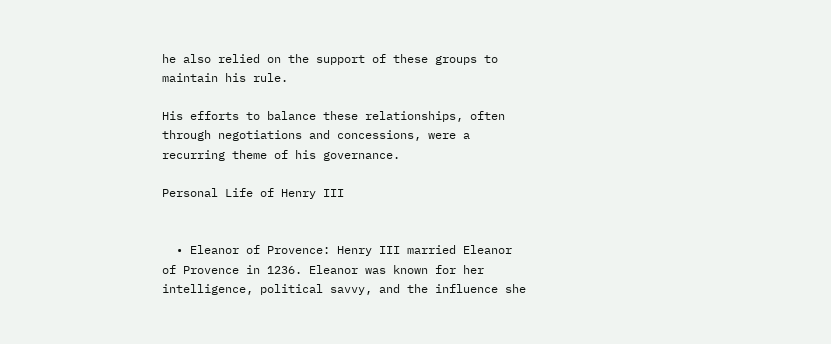he also relied on the support of these groups to maintain his rule.

His efforts to balance these relationships, often through negotiations and concessions, were a recurring theme of his governance.

Personal Life of Henry III


  • Eleanor of Provence: Henry III married Eleanor of Provence in 1236. Eleanor was known for her intelligence, political savvy, and the influence she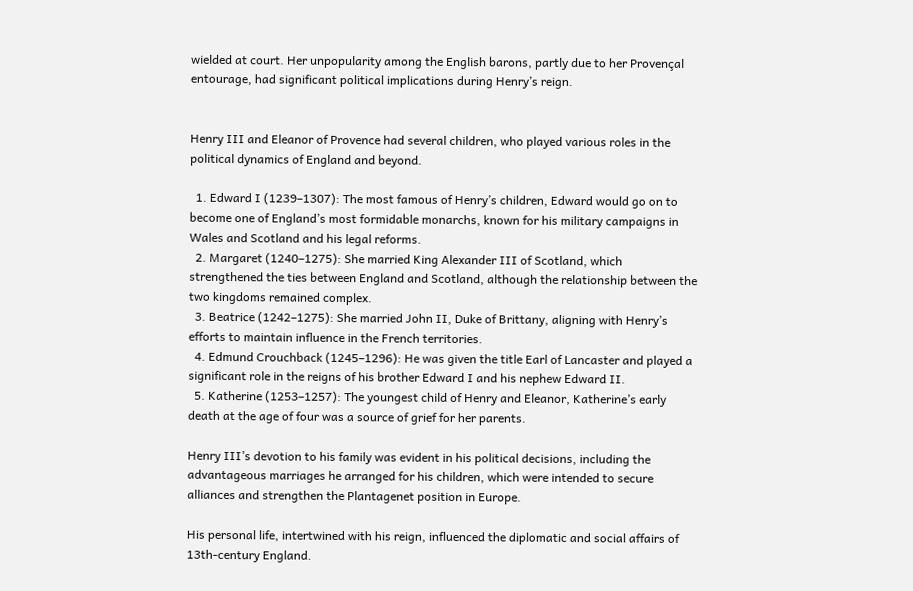wielded at court. Her unpopularity among the English barons, partly due to her Provençal entourage, had significant political implications during Henry’s reign.


Henry III and Eleanor of Provence had several children, who played various roles in the political dynamics of England and beyond.

  1. Edward I (1239–1307): The most famous of Henry’s children, Edward would go on to become one of England’s most formidable monarchs, known for his military campaigns in Wales and Scotland and his legal reforms.
  2. Margaret (1240–1275): She married King Alexander III of Scotland, which strengthened the ties between England and Scotland, although the relationship between the two kingdoms remained complex.
  3. Beatrice (1242–1275): She married John II, Duke of Brittany, aligning with Henry’s efforts to maintain influence in the French territories.
  4. Edmund Crouchback (1245–1296): He was given the title Earl of Lancaster and played a significant role in the reigns of his brother Edward I and his nephew Edward II.
  5. Katherine (1253–1257): The youngest child of Henry and Eleanor, Katherine’s early death at the age of four was a source of grief for her parents.

Henry III’s devotion to his family was evident in his political decisions, including the advantageous marriages he arranged for his children, which were intended to secure alliances and strengthen the Plantagenet position in Europe.

His personal life, intertwined with his reign, influenced the diplomatic and social affairs of 13th-century England.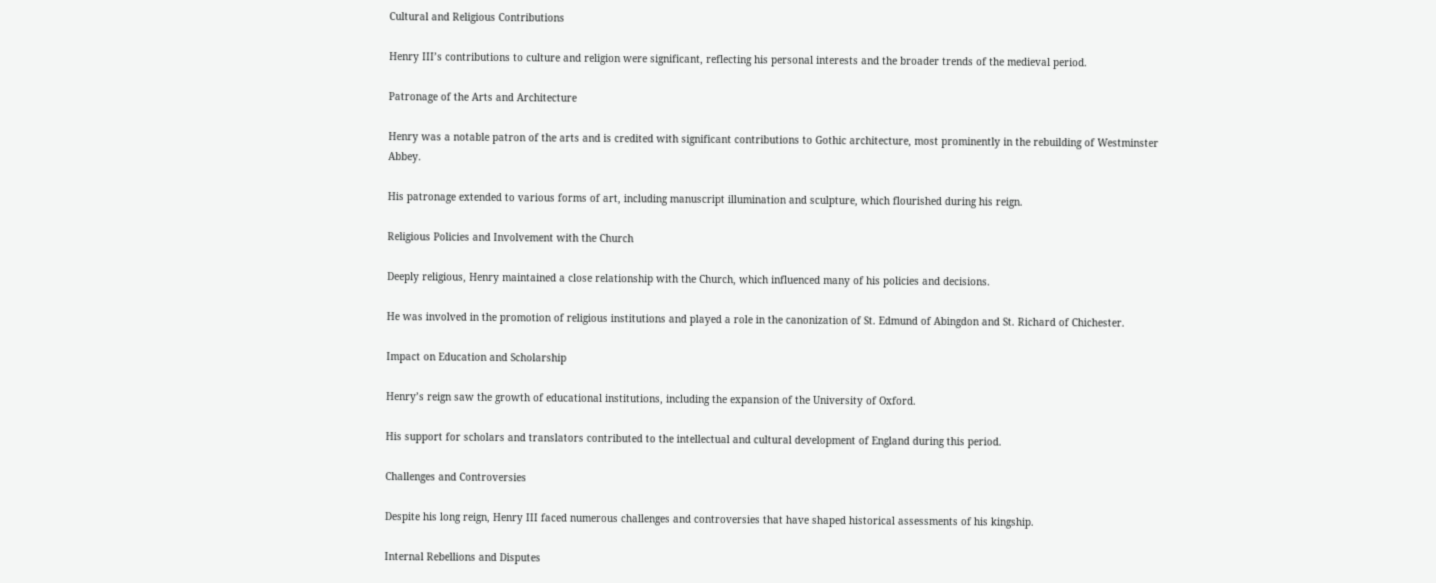Cultural and Religious Contributions

Henry III’s contributions to culture and religion were significant, reflecting his personal interests and the broader trends of the medieval period.

Patronage of the Arts and Architecture

Henry was a notable patron of the arts and is credited with significant contributions to Gothic architecture, most prominently in the rebuilding of Westminster Abbey.

His patronage extended to various forms of art, including manuscript illumination and sculpture, which flourished during his reign.

Religious Policies and Involvement with the Church

Deeply religious, Henry maintained a close relationship with the Church, which influenced many of his policies and decisions.

He was involved in the promotion of religious institutions and played a role in the canonization of St. Edmund of Abingdon and St. Richard of Chichester.

Impact on Education and Scholarship

Henry’s reign saw the growth of educational institutions, including the expansion of the University of Oxford.

His support for scholars and translators contributed to the intellectual and cultural development of England during this period.

Challenges and Controversies

Despite his long reign, Henry III faced numerous challenges and controversies that have shaped historical assessments of his kingship.

Internal Rebellions and Disputes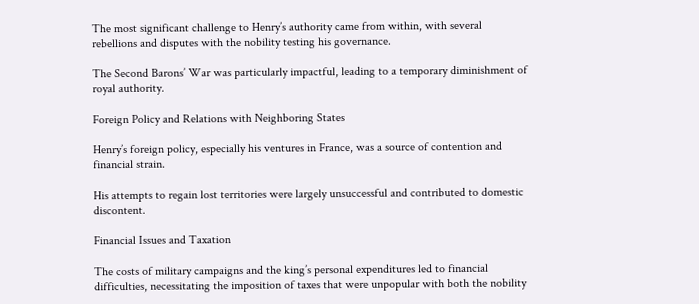The most significant challenge to Henry’s authority came from within, with several rebellions and disputes with the nobility testing his governance.

The Second Barons’ War was particularly impactful, leading to a temporary diminishment of royal authority.

Foreign Policy and Relations with Neighboring States

Henry’s foreign policy, especially his ventures in France, was a source of contention and financial strain.

His attempts to regain lost territories were largely unsuccessful and contributed to domestic discontent.

Financial Issues and Taxation

The costs of military campaigns and the king’s personal expenditures led to financial difficulties, necessitating the imposition of taxes that were unpopular with both the nobility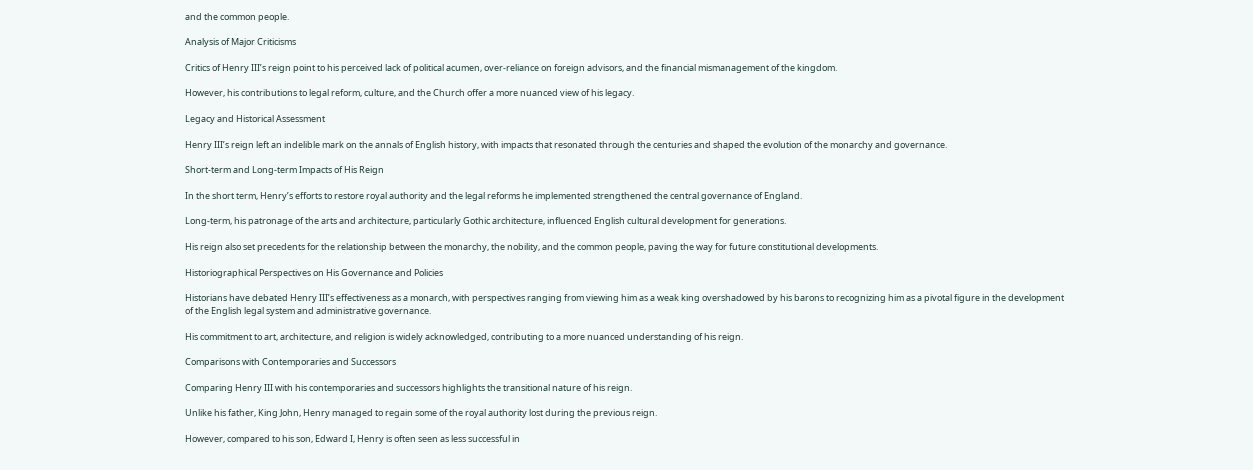and the common people.

Analysis of Major Criticisms

Critics of Henry III’s reign point to his perceived lack of political acumen, over-reliance on foreign advisors, and the financial mismanagement of the kingdom.

However, his contributions to legal reform, culture, and the Church offer a more nuanced view of his legacy.

Legacy and Historical Assessment

Henry III’s reign left an indelible mark on the annals of English history, with impacts that resonated through the centuries and shaped the evolution of the monarchy and governance.

Short-term and Long-term Impacts of His Reign

In the short term, Henry’s efforts to restore royal authority and the legal reforms he implemented strengthened the central governance of England.

Long-term, his patronage of the arts and architecture, particularly Gothic architecture, influenced English cultural development for generations.

His reign also set precedents for the relationship between the monarchy, the nobility, and the common people, paving the way for future constitutional developments.

Historiographical Perspectives on His Governance and Policies

Historians have debated Henry III’s effectiveness as a monarch, with perspectives ranging from viewing him as a weak king overshadowed by his barons to recognizing him as a pivotal figure in the development of the English legal system and administrative governance.

His commitment to art, architecture, and religion is widely acknowledged, contributing to a more nuanced understanding of his reign.

Comparisons with Contemporaries and Successors

Comparing Henry III with his contemporaries and successors highlights the transitional nature of his reign.

Unlike his father, King John, Henry managed to regain some of the royal authority lost during the previous reign.

However, compared to his son, Edward I, Henry is often seen as less successful in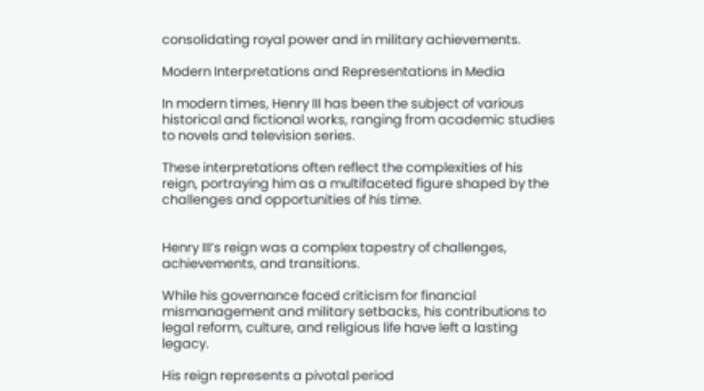consolidating royal power and in military achievements.

Modern Interpretations and Representations in Media

In modern times, Henry III has been the subject of various historical and fictional works, ranging from academic studies to novels and television series.

These interpretations often reflect the complexities of his reign, portraying him as a multifaceted figure shaped by the challenges and opportunities of his time.


Henry III’s reign was a complex tapestry of challenges, achievements, and transitions.

While his governance faced criticism for financial mismanagement and military setbacks, his contributions to legal reform, culture, and religious life have left a lasting legacy.

His reign represents a pivotal period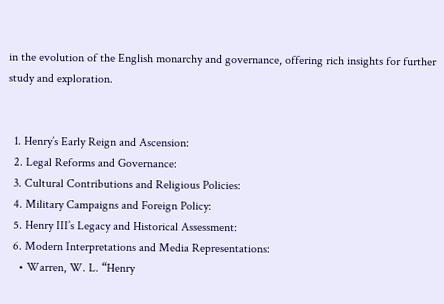in the evolution of the English monarchy and governance, offering rich insights for further study and exploration.


  1. Henry’s Early Reign and Ascension:
  2. Legal Reforms and Governance:
  3. Cultural Contributions and Religious Policies:
  4. Military Campaigns and Foreign Policy:
  5. Henry III’s Legacy and Historical Assessment:
  6. Modern Interpretations and Media Representations:
    • Warren, W. L. “Henry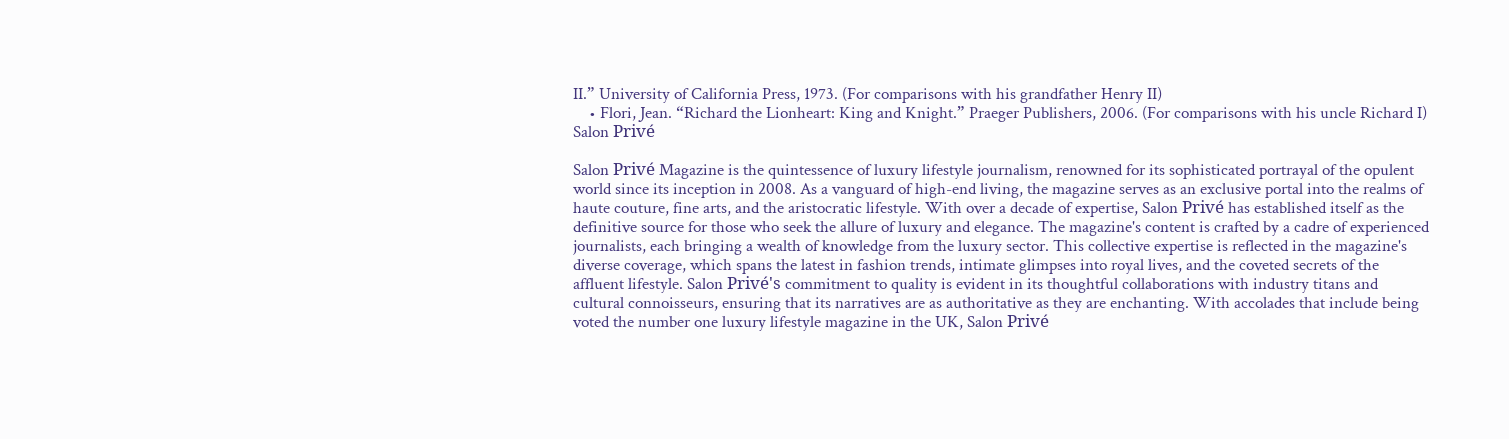II.” University of California Press, 1973. (For comparisons with his grandfather Henry II)
    • Flori, Jean. “Richard the Lionheart: King and Knight.” Praeger Publishers, 2006. (For comparisons with his uncle Richard I)
Salon Privé

Salon Privé Magazine is the quintessence of luxury lifestyle journalism, renowned for its sophisticated portrayal of the opulent world since its inception in 2008. As a vanguard of high-end living, the magazine serves as an exclusive portal into the realms of haute couture, fine arts, and the aristocratic lifestyle. With over a decade of expertise, Salon Privé has established itself as the definitive source for those who seek the allure of luxury and elegance. The magazine's content is crafted by a cadre of experienced journalists, each bringing a wealth of knowledge from the luxury sector. This collective expertise is reflected in the magazine's diverse coverage, which spans the latest in fashion trends, intimate glimpses into royal lives, and the coveted secrets of the affluent lifestyle. Salon Privé's commitment to quality is evident in its thoughtful collaborations with industry titans and cultural connoisseurs, ensuring that its narratives are as authoritative as they are enchanting. With accolades that include being voted the number one luxury lifestyle magazine in the UK, Salon Privé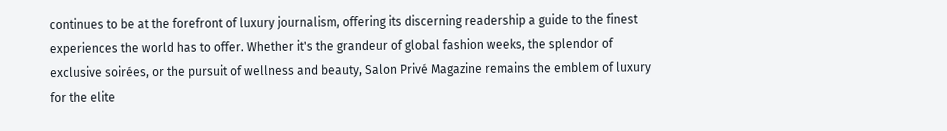continues to be at the forefront of luxury journalism, offering its discerning readership a guide to the finest experiences the world has to offer. Whether it's the grandeur of global fashion weeks, the splendor of exclusive soirées, or the pursuit of wellness and beauty, Salon Privé Magazine remains the emblem of luxury for the elite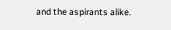and the aspirants alike.